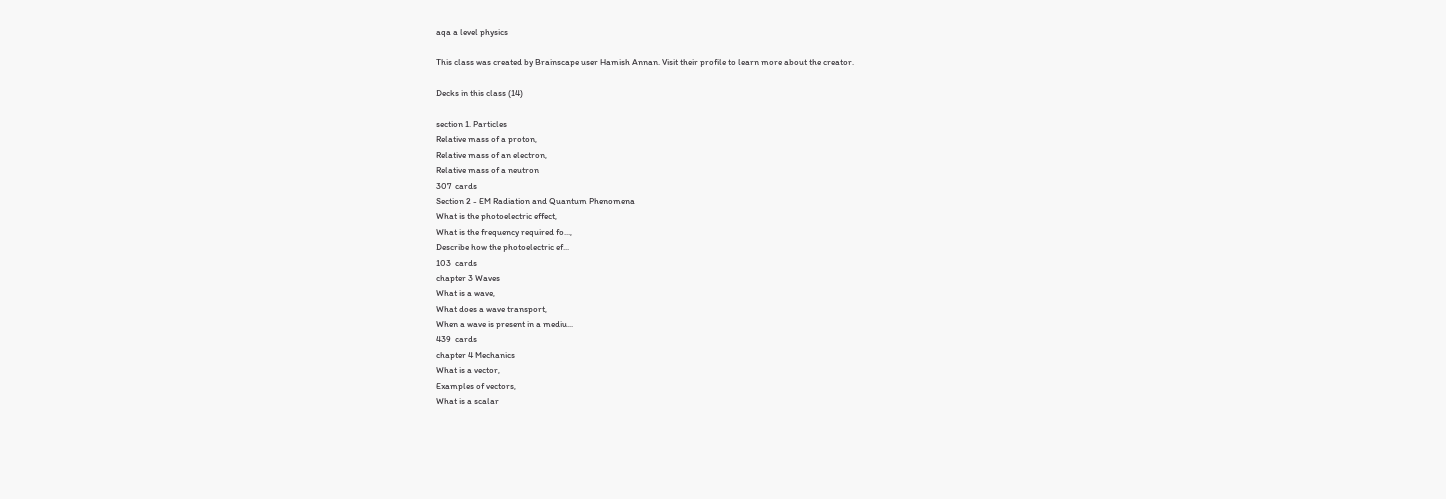aqa a level physics

This class was created by Brainscape user Hamish Annan. Visit their profile to learn more about the creator.

Decks in this class (14)

section 1. Particles
Relative mass of a proton,
Relative mass of an electron,
Relative mass of a neutron
307  cards
Section 2 - EM Radiation and Quantum Phenomena
What is the photoelectric effect,
What is the frequency required fo...,
Describe how the photoelectric ef...
103  cards
chapter 3 Waves
What is a wave,
What does a wave transport,
When a wave is present in a mediu...
439  cards
chapter 4 Mechanics
What is a vector,
Examples of vectors,
What is a scalar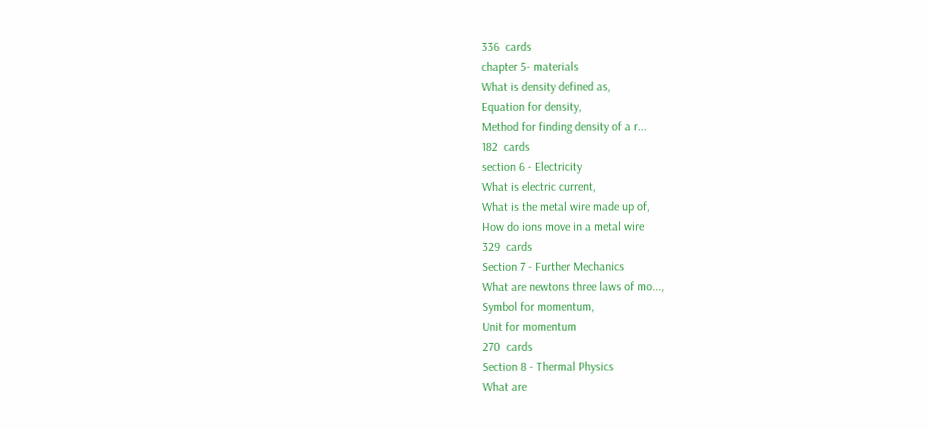336  cards
chapter 5- materials
What is density defined as,
Equation for density,
Method for finding density of a r...
182  cards
section 6 - Electricity
What is electric current,
What is the metal wire made up of,
How do ions move in a metal wire
329  cards
Section 7 - Further Mechanics
What are newtons three laws of mo...,
Symbol for momentum,
Unit for momentum
270  cards
Section 8 - Thermal Physics
What are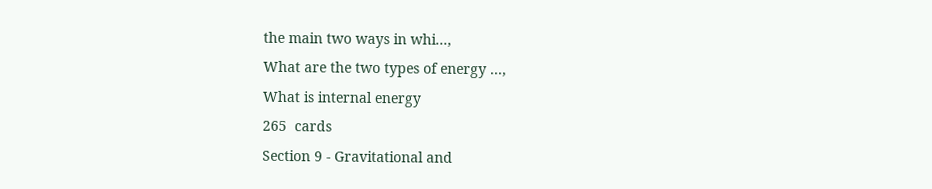the main two ways in whi...,
What are the two types of energy ...,
What is internal energy
265  cards
Section 9 - Gravitational and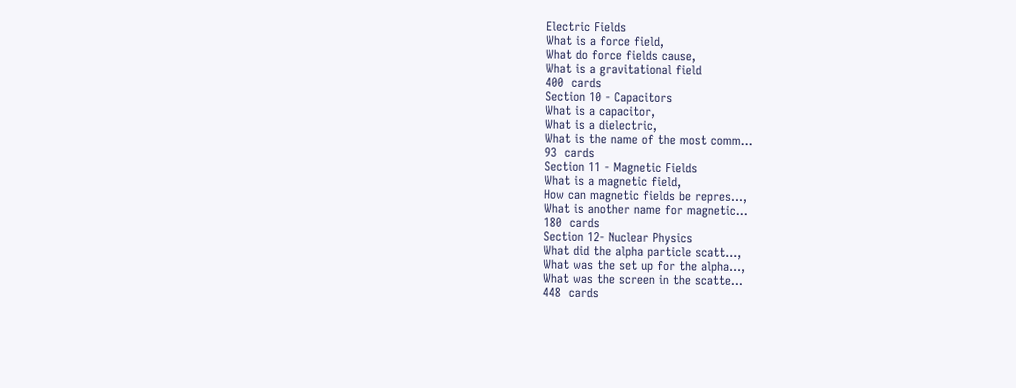Electric Fields
What is a force field,
What do force fields cause,
What is a gravitational field
400  cards
Section 10 - Capacitors
What is a capacitor,
What is a dielectric,
What is the name of the most comm...
93  cards
Section 11 - Magnetic Fields
What is a magnetic field,
How can magnetic fields be repres...,
What is another name for magnetic...
180  cards
Section 12- Nuclear Physics
What did the alpha particle scatt...,
What was the set up for the alpha...,
What was the screen in the scatte...
448  cards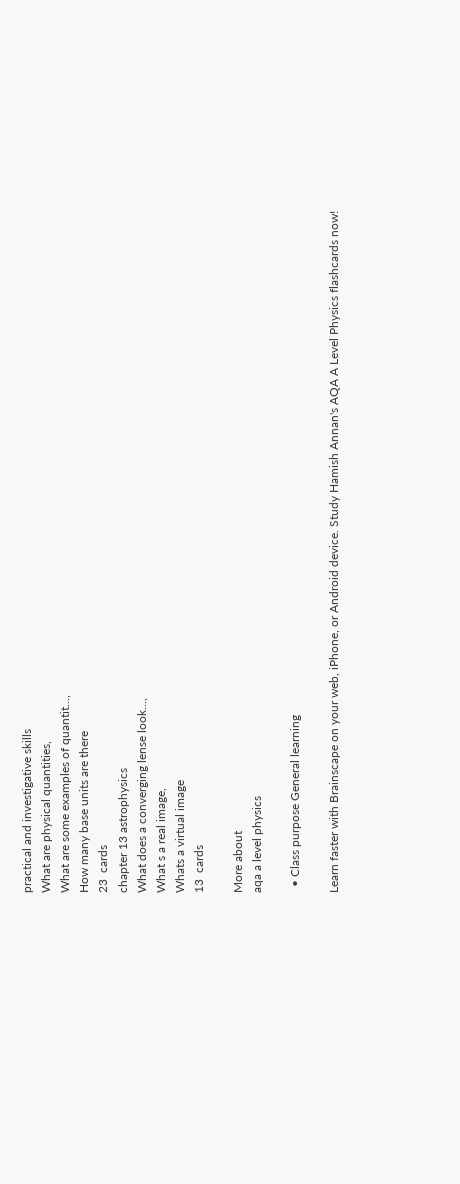practical and investigative skills
What are physical quantities,
What are some examples of quantit...,
How many base units are there
23  cards
chapter 13 astrophysics
What does a converging lense look...,
What s a real image,
Whats a virtual image
13  cards

More about
aqa a level physics

  • Class purpose General learning

Learn faster with Brainscape on your web, iPhone, or Android device. Study Hamish Annan's AQA A Level Physics flashcards now!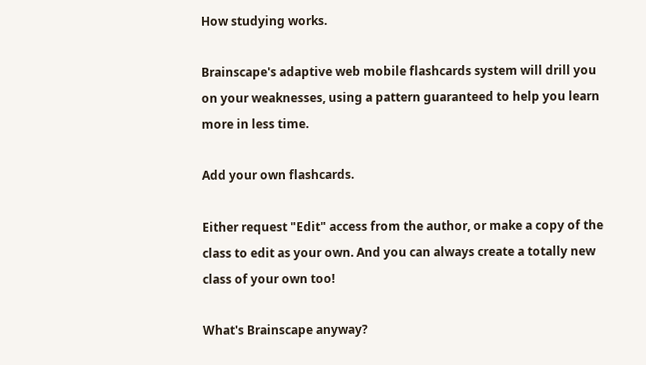How studying works.

Brainscape's adaptive web mobile flashcards system will drill you on your weaknesses, using a pattern guaranteed to help you learn more in less time.

Add your own flashcards.

Either request "Edit" access from the author, or make a copy of the class to edit as your own. And you can always create a totally new class of your own too!

What's Brainscape anyway?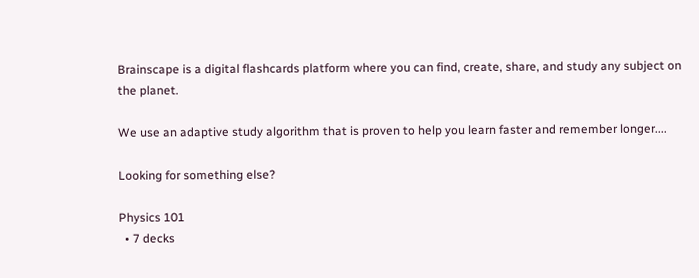Brainscape is a digital flashcards platform where you can find, create, share, and study any subject on the planet.

We use an adaptive study algorithm that is proven to help you learn faster and remember longer....

Looking for something else?

Physics 101
  • 7 decks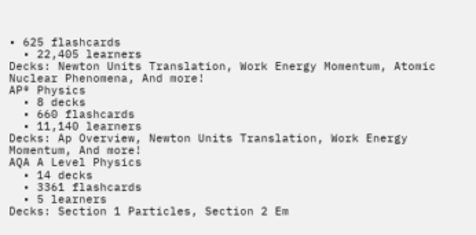• 625 flashcards
  • 22,405 learners
Decks: Newton Units Translation, Work Energy Momentum, Atomic Nuclear Phenomena, And more!
AP® Physics
  • 8 decks
  • 660 flashcards
  • 11,140 learners
Decks: Ap Overview, Newton Units Translation, Work Energy Momentum, And more!
AQA A Level Physics
  • 14 decks
  • 3361 flashcards
  • 5 learners
Decks: Section 1 Particles, Section 2 Em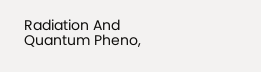Radiation And Quantum Pheno,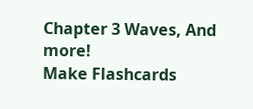Chapter 3 Waves, And more!
Make Flashcards